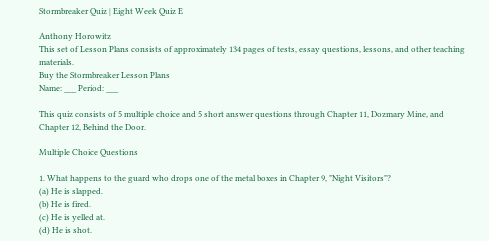Stormbreaker Quiz | Eight Week Quiz E

Anthony Horowitz
This set of Lesson Plans consists of approximately 134 pages of tests, essay questions, lessons, and other teaching materials.
Buy the Stormbreaker Lesson Plans
Name: ___ Period: ___

This quiz consists of 5 multiple choice and 5 short answer questions through Chapter 11, Dozmary Mine, and Chapter 12, Behind the Door.

Multiple Choice Questions

1. What happens to the guard who drops one of the metal boxes in Chapter 9, "Night Visitors"?
(a) He is slapped.
(b) He is fired.
(c) He is yelled at.
(d) He is shot.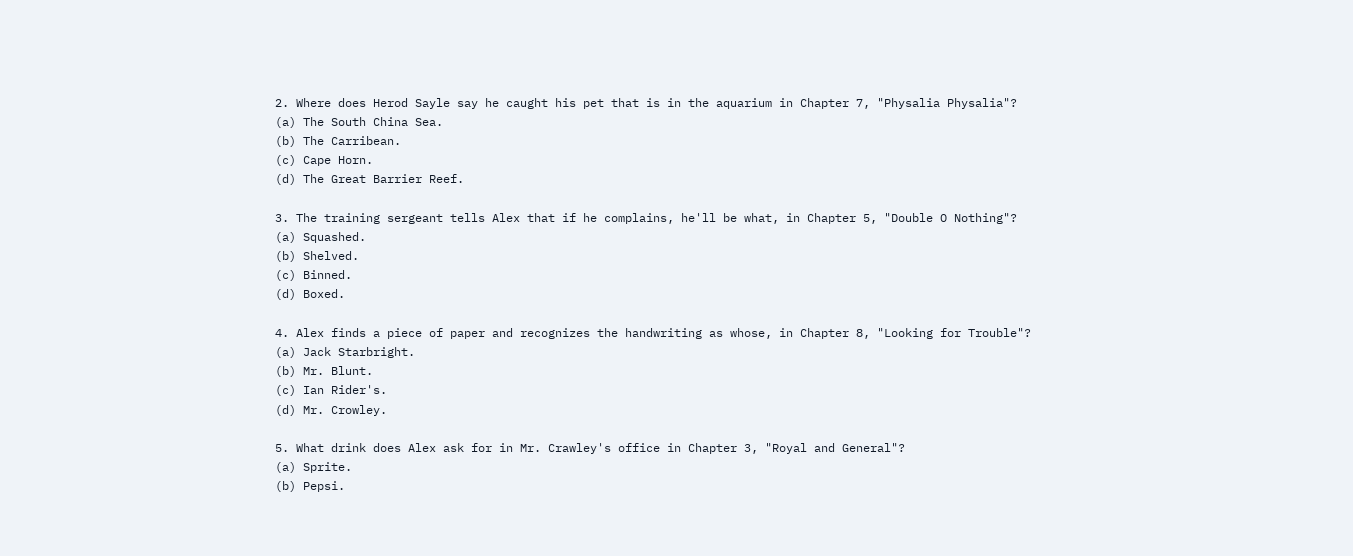2. Where does Herod Sayle say he caught his pet that is in the aquarium in Chapter 7, "Physalia Physalia"?
(a) The South China Sea.
(b) The Carribean.
(c) Cape Horn.
(d) The Great Barrier Reef.

3. The training sergeant tells Alex that if he complains, he'll be what, in Chapter 5, "Double O Nothing"?
(a) Squashed.
(b) Shelved.
(c) Binned.
(d) Boxed.

4. Alex finds a piece of paper and recognizes the handwriting as whose, in Chapter 8, "Looking for Trouble"?
(a) Jack Starbright.
(b) Mr. Blunt.
(c) Ian Rider's.
(d) Mr. Crowley.

5. What drink does Alex ask for in Mr. Crawley's office in Chapter 3, "Royal and General"?
(a) Sprite.
(b) Pepsi.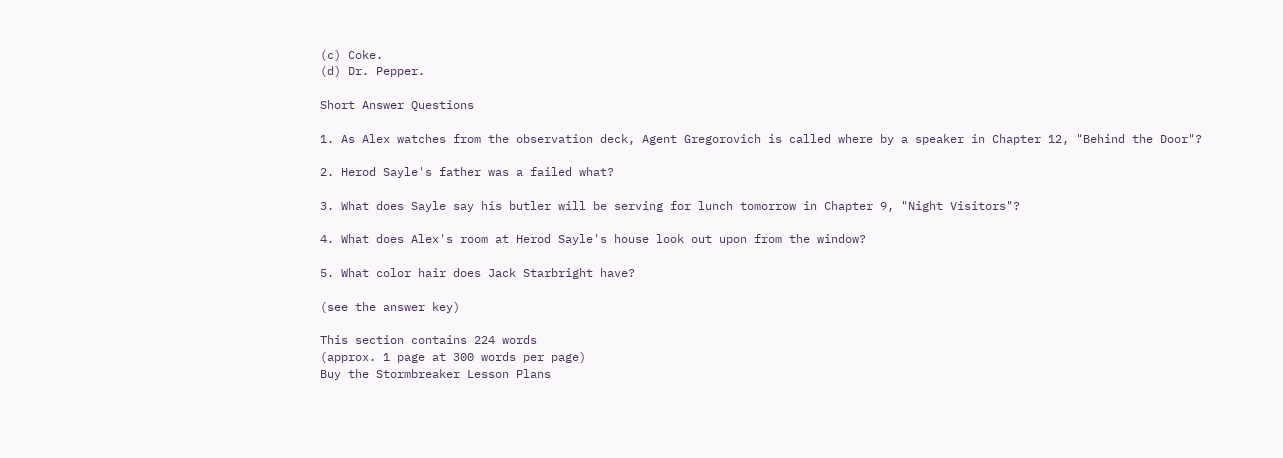(c) Coke.
(d) Dr. Pepper.

Short Answer Questions

1. As Alex watches from the observation deck, Agent Gregorovich is called where by a speaker in Chapter 12, "Behind the Door"?

2. Herod Sayle's father was a failed what?

3. What does Sayle say his butler will be serving for lunch tomorrow in Chapter 9, "Night Visitors"?

4. What does Alex's room at Herod Sayle's house look out upon from the window?

5. What color hair does Jack Starbright have?

(see the answer key)

This section contains 224 words
(approx. 1 page at 300 words per page)
Buy the Stormbreaker Lesson Plans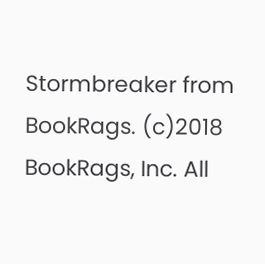Stormbreaker from BookRags. (c)2018 BookRags, Inc. All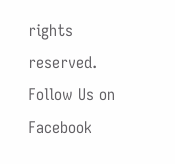rights reserved.
Follow Us on Facebook